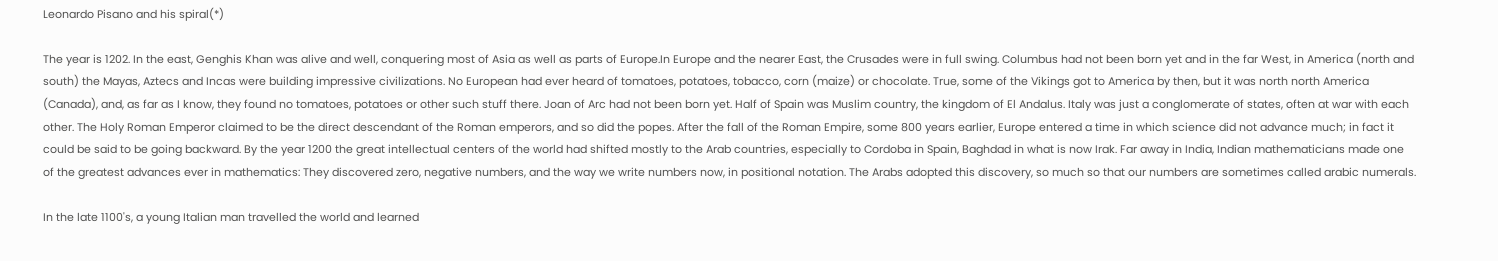Leonardo Pisano and his spiral(*)

The year is 1202. In the east, Genghis Khan was alive and well, conquering most of Asia as well as parts of Europe.In Europe and the nearer East, the Crusades were in full swing. Columbus had not been born yet and in the far West, in America (north and south) the Mayas, Aztecs and Incas were building impressive civilizations. No European had ever heard of tomatoes, potatoes, tobacco, corn (maize) or chocolate. True, some of the Vikings got to America by then, but it was north north America (Canada), and, as far as I know, they found no tomatoes, potatoes or other such stuff there. Joan of Arc had not been born yet. Half of Spain was Muslim country, the kingdom of El Andalus. Italy was just a conglomerate of states, often at war with each other. The Holy Roman Emperor claimed to be the direct descendant of the Roman emperors, and so did the popes. After the fall of the Roman Empire, some 800 years earlier, Europe entered a time in which science did not advance much; in fact it could be said to be going backward. By the year 1200 the great intellectual centers of the world had shifted mostly to the Arab countries, especially to Cordoba in Spain, Baghdad in what is now Irak. Far away in India, Indian mathematicians made one of the greatest advances ever in mathematics: They discovered zero, negative numbers, and the way we write numbers now, in positional notation. The Arabs adopted this discovery, so much so that our numbers are sometimes called arabic numerals.

In the late 1100's, a young Italian man travelled the world and learned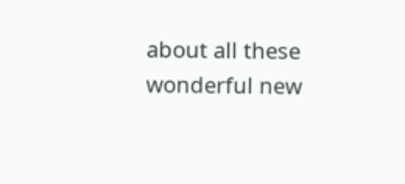about all these wonderful new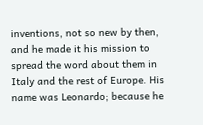inventions, not so new by then, and he made it his mission to spread the word about them in Italy and the rest of Europe. His name was Leonardo; because he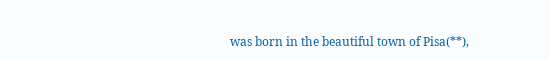was born in the beautiful town of Pisa(**),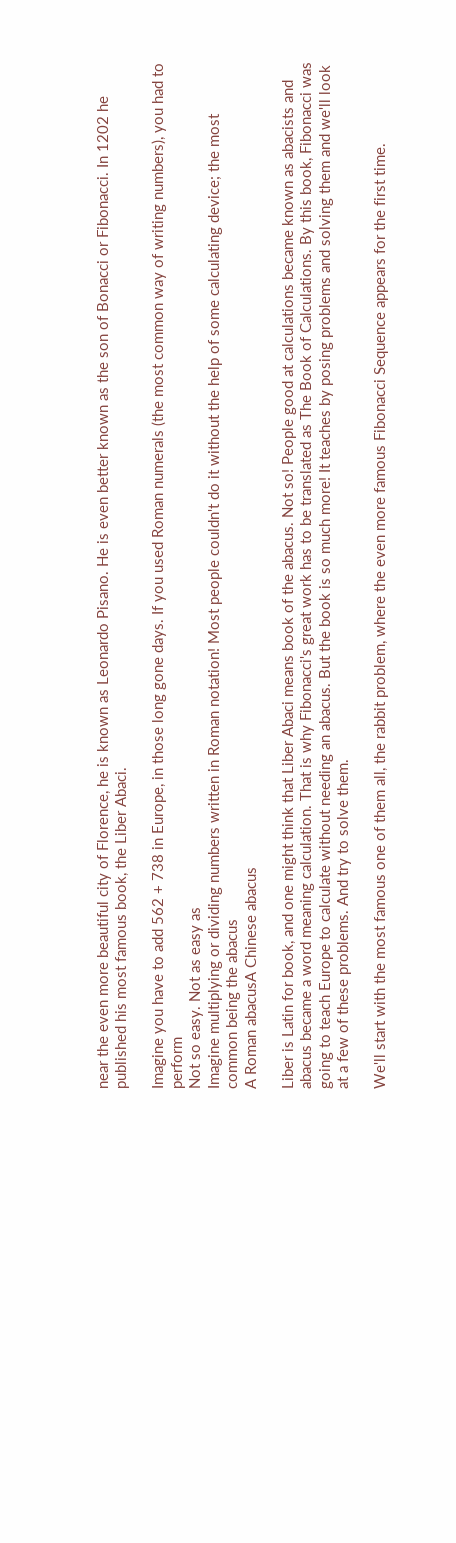near the even more beautiful city of Florence, he is known as Leonardo Pisano. He is even better known as the son of Bonacci or Fibonacci. In 1202 he published his most famous book, the Liber Abaci.

Imagine you have to add 562 + 738 in Europe, in those long gone days. If you used Roman numerals (the most common way of writing numbers), you had to perform
Not so easy. Not as easy as
Imagine multiplying or dividing numbers written in Roman notation! Most people couldn't do it without the help of some calculating device; the most common being the abacus
A Roman abacusA Chinese abacus

Liber is Latin for book, and one might think that Liber Abaci means book of the abacus. Not so! People good at calculations became known as abacists and abacus became a word meaning calculation. That is why Fibonacci's great work has to be translated as The Book of Calculations. By this book, Fibonacci was going to teach Europe to calculate without needing an abacus. But the book is so much more! It teaches by posing problems and solving them and we'll look at a few of these problems. And try to solve them.

We'll start with the most famous one of them all, the rabbit problem, where the even more famous Fibonacci Sequence appears for the first time.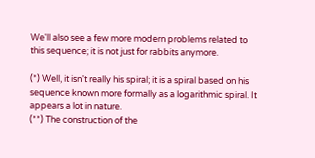We'll also see a few more modern problems related to this sequence; it is not just for rabbits anymore.

(*) Well, it isn't really his spiral; it is a spiral based on his sequence known more formally as a logarithmic spiral. It appears a lot in nature.
(**) The construction of the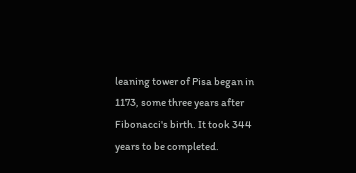leaning tower of Pisa began in 1173, some three years after Fibonacci's birth. It took 344 years to be completed.